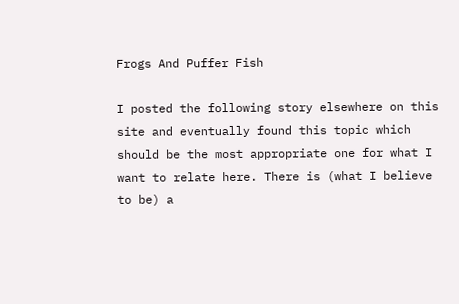Frogs And Puffer Fish

I posted the following story elsewhere on this site and eventually found this topic which should be the most appropriate one for what I want to relate here. There is (what I believe to be) a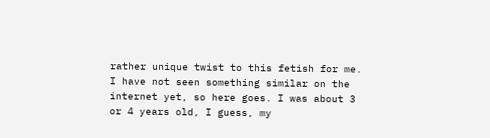rather unique twist to this fetish for me. I have not seen something similar on the internet yet, so here goes. I was about 3 or 4 years old, I guess, my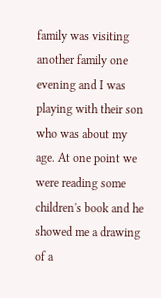family was visiting another family one evening and I was playing with their son who was about my age. At one point we were reading some children's book and he showed me a drawing of a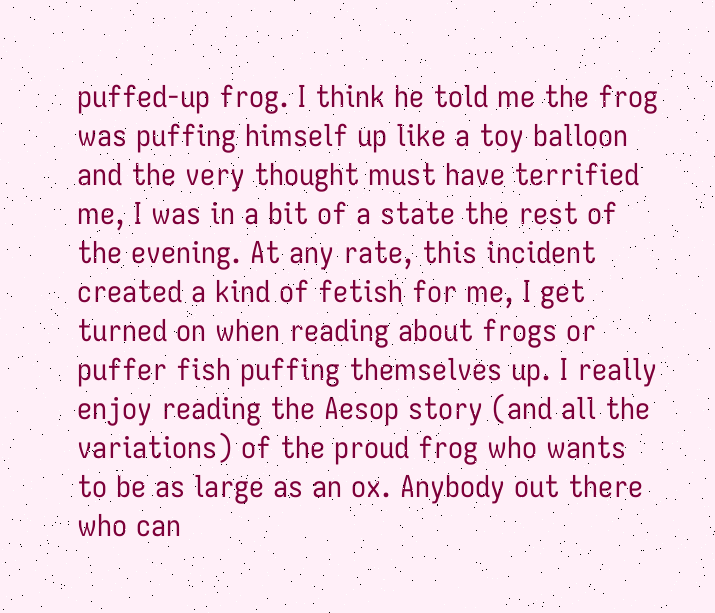puffed-up frog. I think he told me the frog was puffing himself up like a toy balloon and the very thought must have terrified me, I was in a bit of a state the rest of the evening. At any rate, this incident created a kind of fetish for me, I get turned on when reading about frogs or puffer fish puffing themselves up. I really enjoy reading the Aesop story (and all the variations) of the proud frog who wants to be as large as an ox. Anybody out there who can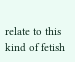relate to this kind of fetish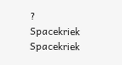?
Spacekriek Spacekriek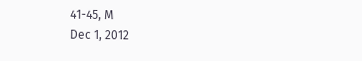41-45, M
Dec 1, 2012